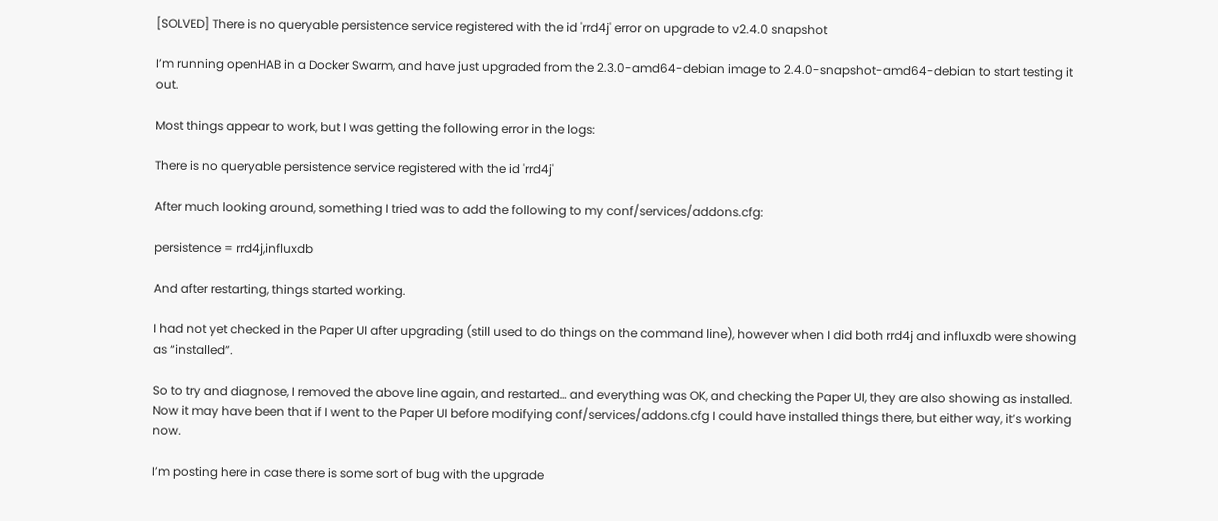[SOLVED] There is no queryable persistence service registered with the id 'rrd4j' error on upgrade to v2.4.0 snapshot

I’m running openHAB in a Docker Swarm, and have just upgraded from the 2.3.0-amd64-debian image to 2.4.0-snapshot-amd64-debian to start testing it out.

Most things appear to work, but I was getting the following error in the logs:

There is no queryable persistence service registered with the id 'rrd4j'

After much looking around, something I tried was to add the following to my conf/services/addons.cfg:

persistence = rrd4j,influxdb

And after restarting, things started working.

I had not yet checked in the Paper UI after upgrading (still used to do things on the command line), however when I did both rrd4j and influxdb were showing as “installed”.

So to try and diagnose, I removed the above line again, and restarted… and everything was OK, and checking the Paper UI, they are also showing as installed. Now it may have been that if I went to the Paper UI before modifying conf/services/addons.cfg I could have installed things there, but either way, it’s working now.

I’m posting here in case there is some sort of bug with the upgrade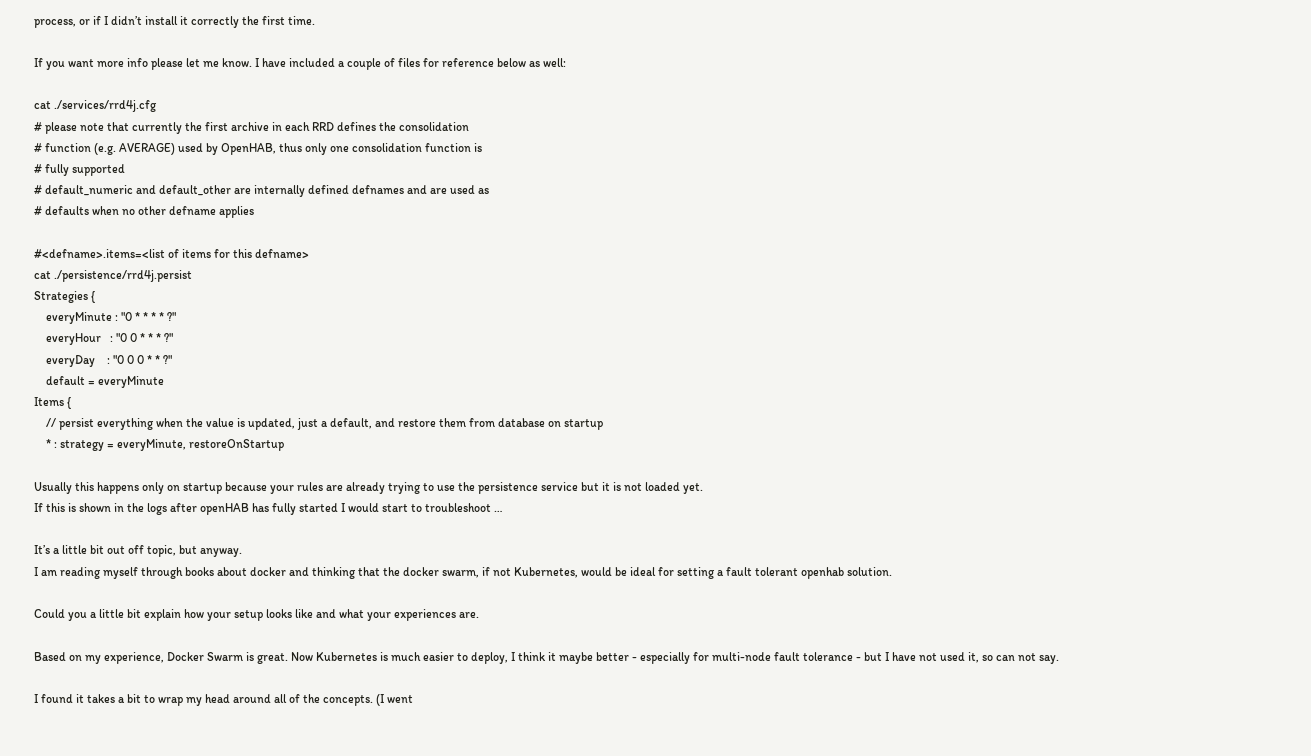process, or if I didn’t install it correctly the first time.

If you want more info please let me know. I have included a couple of files for reference below as well:

cat ./services/rrd4j.cfg
# please note that currently the first archive in each RRD defines the consolidation
# function (e.g. AVERAGE) used by OpenHAB, thus only one consolidation function is
# fully supported
# default_numeric and default_other are internally defined defnames and are used as
# defaults when no other defname applies

#<defname>.items=<list of items for this defname>
cat ./persistence/rrd4j.persist
Strategies {
    everyMinute : "0 * * * * ?"
    everyHour   : "0 0 * * * ?"
    everyDay    : "0 0 0 * * ?"
    default = everyMinute
Items {
    // persist everything when the value is updated, just a default, and restore them from database on startup
    * : strategy = everyMinute, restoreOnStartup

Usually this happens only on startup because your rules are already trying to use the persistence service but it is not loaded yet.
If this is shown in the logs after openHAB has fully started I would start to troubleshoot …

It’s a little bit out off topic, but anyway.
I am reading myself through books about docker and thinking that the docker swarm, if not Kubernetes, would be ideal for setting a fault tolerant openhab solution.

Could you a little bit explain how your setup looks like and what your experiences are.

Based on my experience, Docker Swarm is great. Now Kubernetes is much easier to deploy, I think it maybe better - especially for multi-node fault tolerance - but I have not used it, so can not say.

I found it takes a bit to wrap my head around all of the concepts. (I went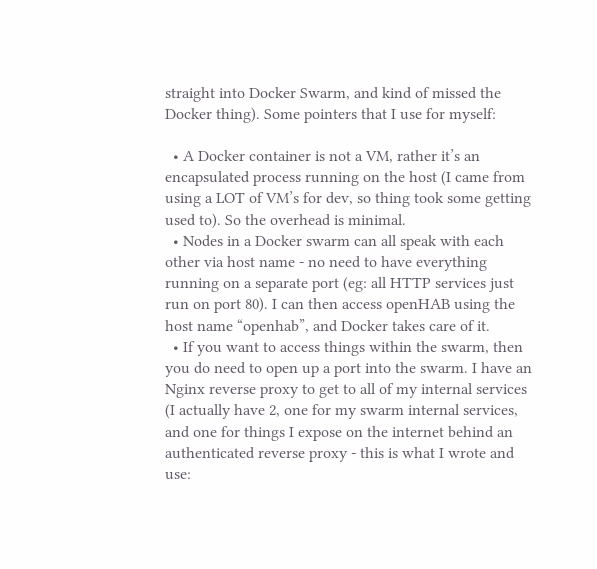straight into Docker Swarm, and kind of missed the Docker thing). Some pointers that I use for myself:

  • A Docker container is not a VM, rather it’s an encapsulated process running on the host (I came from using a LOT of VM’s for dev, so thing took some getting used to). So the overhead is minimal.
  • Nodes in a Docker swarm can all speak with each other via host name - no need to have everything running on a separate port (eg: all HTTP services just run on port 80). I can then access openHAB using the host name “openhab”, and Docker takes care of it.
  • If you want to access things within the swarm, then you do need to open up a port into the swarm. I have an Nginx reverse proxy to get to all of my internal services (I actually have 2, one for my swarm internal services, and one for things I expose on the internet behind an authenticated reverse proxy - this is what I wrote and use: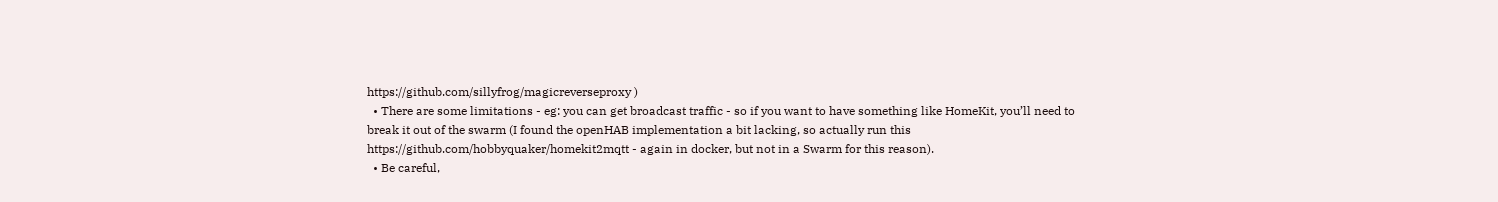https://github.com/sillyfrog/magicreverseproxy )
  • There are some limitations - eg: you can get broadcast traffic - so if you want to have something like HomeKit, you’ll need to break it out of the swarm (I found the openHAB implementation a bit lacking, so actually run this https://github.com/hobbyquaker/homekit2mqtt - again in docker, but not in a Swarm for this reason).
  • Be careful,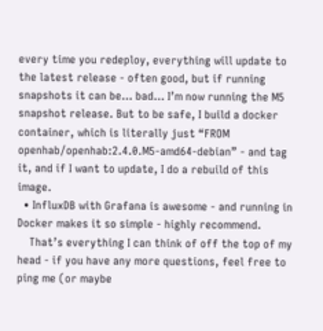every time you redeploy, everything will update to the latest release - often good, but if running snapshots it can be… bad… I’m now running the M5 snapshot release. But to be safe, I build a docker container, which is literally just “FROM openhab/openhab:2.4.0.M5-amd64-debian” - and tag it, and if I want to update, I do a rebuild of this image.
  • InfluxDB with Grafana is awesome - and running in Docker makes it so simple - highly recommend.
    That’s everything I can think of off the top of my head - if you have any more questions, feel free to ping me (or maybe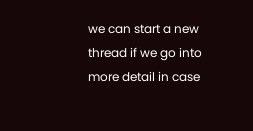we can start a new thread if we go into more detail in case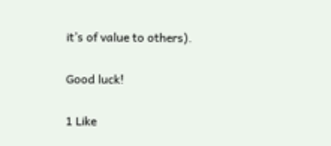it’s of value to others).

Good luck!

1 Like